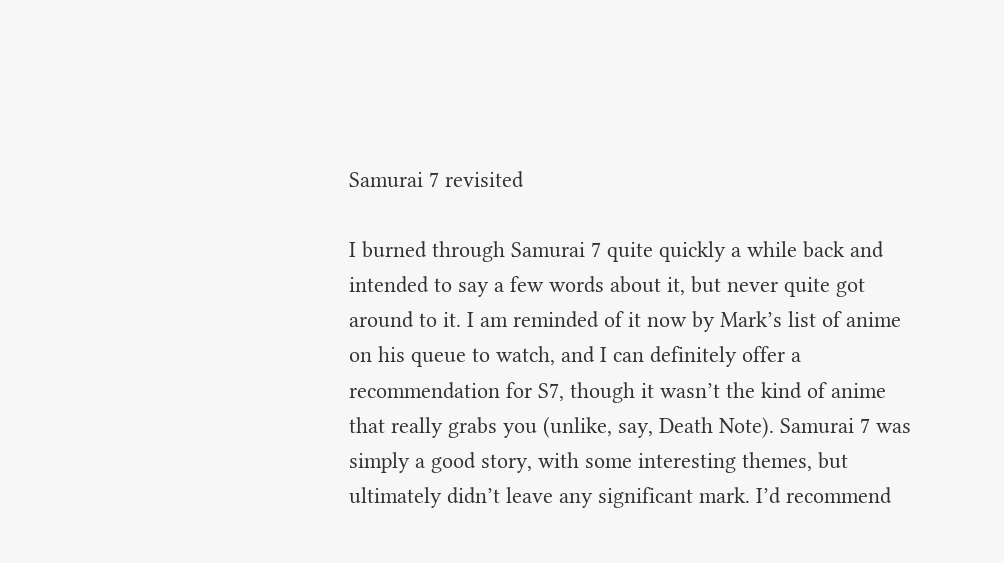Samurai 7 revisited

I burned through Samurai 7 quite quickly a while back and intended to say a few words about it, but never quite got around to it. I am reminded of it now by Mark’s list of anime on his queue to watch, and I can definitely offer a recommendation for S7, though it wasn’t the kind of anime that really grabs you (unlike, say, Death Note). Samurai 7 was simply a good story, with some interesting themes, but ultimately didn’t leave any significant mark. I’d recommend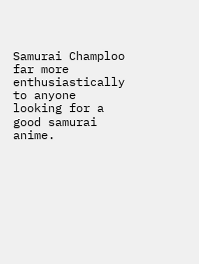Samurai Champloo far more enthusiastically to anyone looking for a good samurai anime.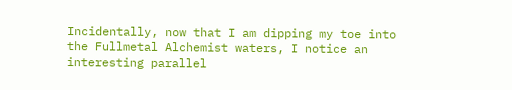Incidentally, now that I am dipping my toe into the Fullmetal Alchemist waters, I notice an interesting parallel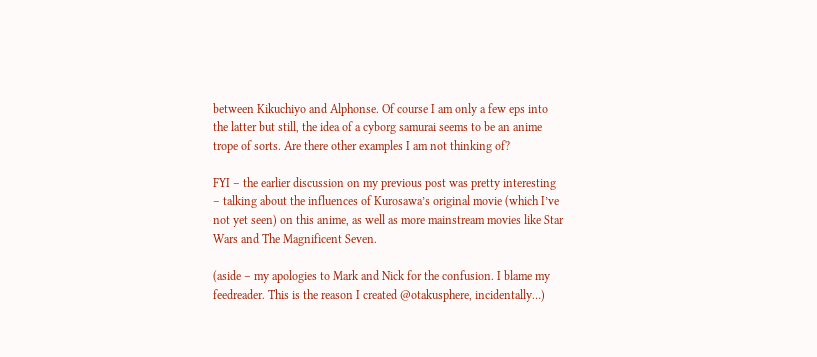between Kikuchiyo and Alphonse. Of course I am only a few eps into the latter but still, the idea of a cyborg samurai seems to be an anime trope of sorts. Are there other examples I am not thinking of?

FYI – the earlier discussion on my previous post was pretty interesting – talking about the influences of Kurosawa’s original movie (which I’ve not yet seen) on this anime, as well as more mainstream movies like Star Wars and The Magnificent Seven.

(aside – my apologies to Mark and Nick for the confusion. I blame my feedreader. This is the reason I created @otakusphere, incidentally…)